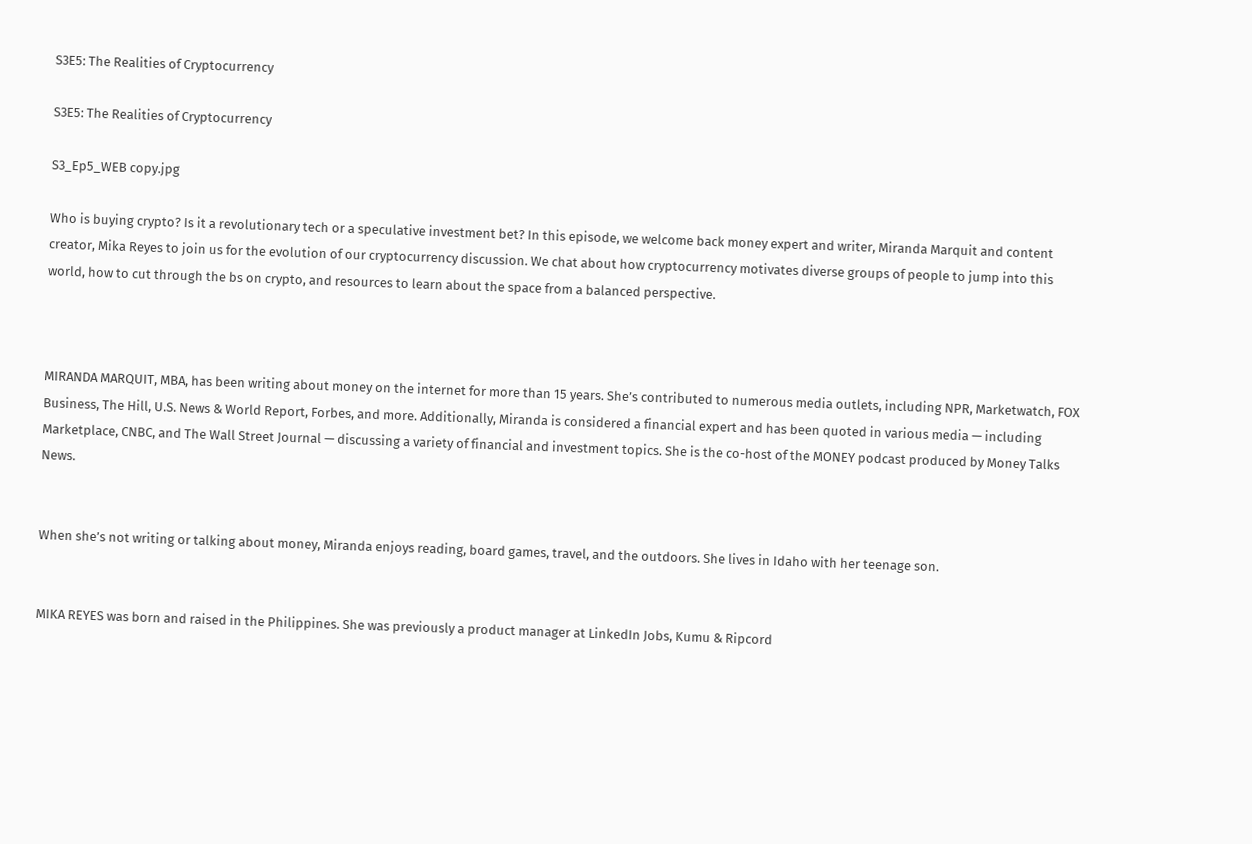S3E5: The Realities of Cryptocurrency

S3E5: The Realities of Cryptocurrency

S3_Ep5_WEB copy.jpg

Who is buying crypto? Is it a revolutionary tech or a speculative investment bet? In this episode, we welcome back money expert and writer, Miranda Marquit and content creator, Mika Reyes to join us for the evolution of our cryptocurrency discussion. We chat about how cryptocurrency motivates diverse groups of people to jump into this world, how to cut through the bs on crypto, and resources to learn about the space from a balanced perspective.



MIRANDA MARQUIT, MBA, has been writing about money on the internet for more than 15 years. She’s contributed to numerous media outlets, including NPR, Marketwatch, FOX Business, The Hill, U.S. News & World Report, Forbes, and more. Additionally, Miranda is considered a financial expert and has been quoted in various media — including Marketplace, CNBC, and The Wall Street Journal — discussing a variety of financial and investment topics. She is the co-host of the MONEY podcast produced by Money Talks News.


When she’s not writing or talking about money, Miranda enjoys reading, board games, travel, and the outdoors. She lives in Idaho with her teenage son.


MIKA REYES was born and raised in the Philippines. She was previously a product manager at LinkedIn Jobs, Kumu & Ripcord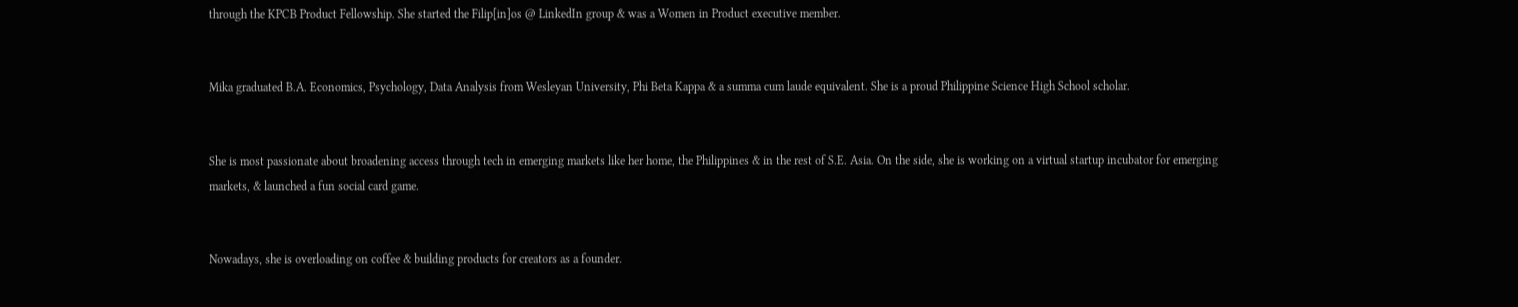through the KPCB Product Fellowship. She started the Filip[in]os @ LinkedIn group & was a Women in Product executive member.


Mika graduated B.A. Economics, Psychology, Data Analysis from Wesleyan University, Phi Beta Kappa & a summa cum laude equivalent. She is a proud Philippine Science High School scholar.


She is most passionate about broadening access through tech in emerging markets like her home, the Philippines & in the rest of S.E. Asia. On the side, she is working on a virtual startup incubator for emerging markets, & launched a fun social card game.


Nowadays, she is overloading on coffee & building products for creators as a founder.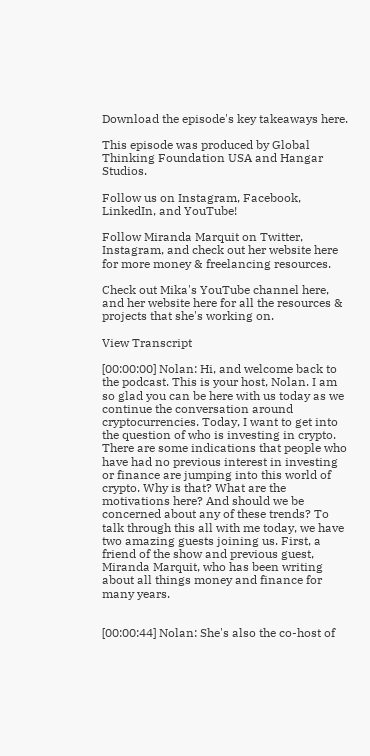Download the episode's key takeaways here.

This episode was produced by Global Thinking Foundation USA and Hangar Studios.

Follow us on Instagram, Facebook, LinkedIn, and YouTube!

Follow Miranda Marquit on Twitter, Instagram, and check out her website here for more money & freelancing resources.

Check out Mika's YouTube channel here, and her website here for all the resources & projects that she's working on.

View Transcript

[00:00:00] Nolan: Hi, and welcome back to the podcast. This is your host, Nolan. I am so glad you can be here with us today as we continue the conversation around cryptocurrencies. Today, I want to get into the question of who is investing in crypto. There are some indications that people who have had no previous interest in investing or finance are jumping into this world of crypto. Why is that? What are the motivations here? And should we be concerned about any of these trends? To talk through this all with me today, we have two amazing guests joining us. First, a friend of the show and previous guest, Miranda Marquit, who has been writing about all things money and finance for many years.


[00:00:44] Nolan: She's also the co-host of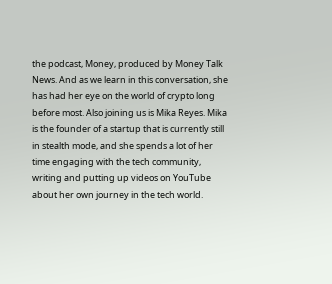the podcast, Money, produced by Money Talk News. And as we learn in this conversation, she has had her eye on the world of crypto long before most. Also joining us is Mika Reyes. Mika is the founder of a startup that is currently still in stealth mode, and she spends a lot of her time engaging with the tech community, writing and putting up videos on YouTube about her own journey in the tech world.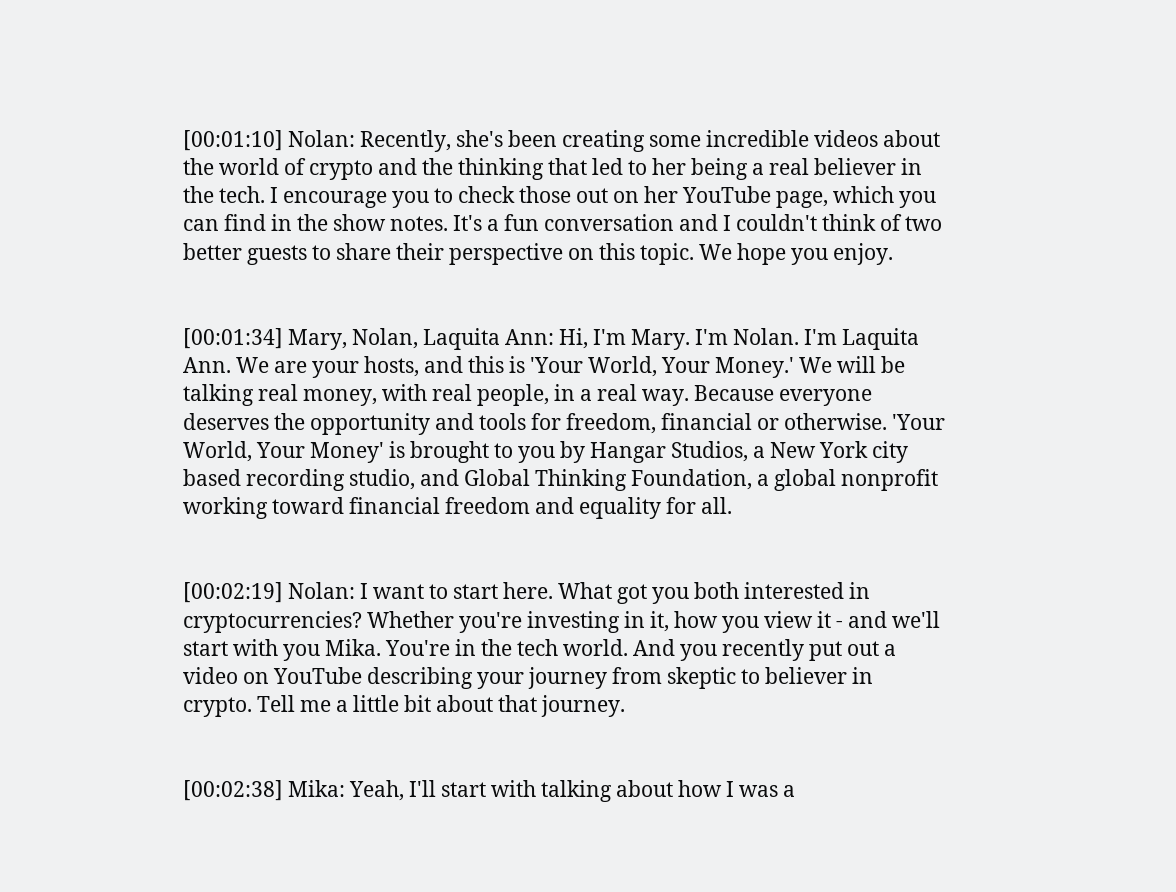[00:01:10] Nolan: Recently, she's been creating some incredible videos about the world of crypto and the thinking that led to her being a real believer in the tech. I encourage you to check those out on her YouTube page, which you can find in the show notes. It's a fun conversation and I couldn't think of two better guests to share their perspective on this topic. We hope you enjoy.


[00:01:34] Mary, Nolan, Laquita Ann: Hi, I'm Mary. I'm Nolan. I'm Laquita Ann. We are your hosts, and this is 'Your World, Your Money.' We will be talking real money, with real people, in a real way. Because everyone deserves the opportunity and tools for freedom, financial or otherwise. 'Your World, Your Money' is brought to you by Hangar Studios, a New York city based recording studio, and Global Thinking Foundation, a global nonprofit working toward financial freedom and equality for all.


[00:02:19] Nolan: I want to start here. What got you both interested in cryptocurrencies? Whether you're investing in it, how you view it - and we'll start with you Mika. You're in the tech world. And you recently put out a video on YouTube describing your journey from skeptic to believer in crypto. Tell me a little bit about that journey.


[00:02:38] Mika: Yeah, I'll start with talking about how I was a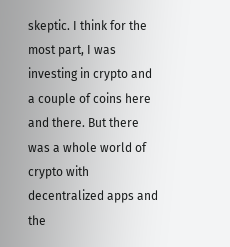skeptic. I think for the most part, I was investing in crypto and a couple of coins here and there. But there was a whole world of crypto with decentralized apps and the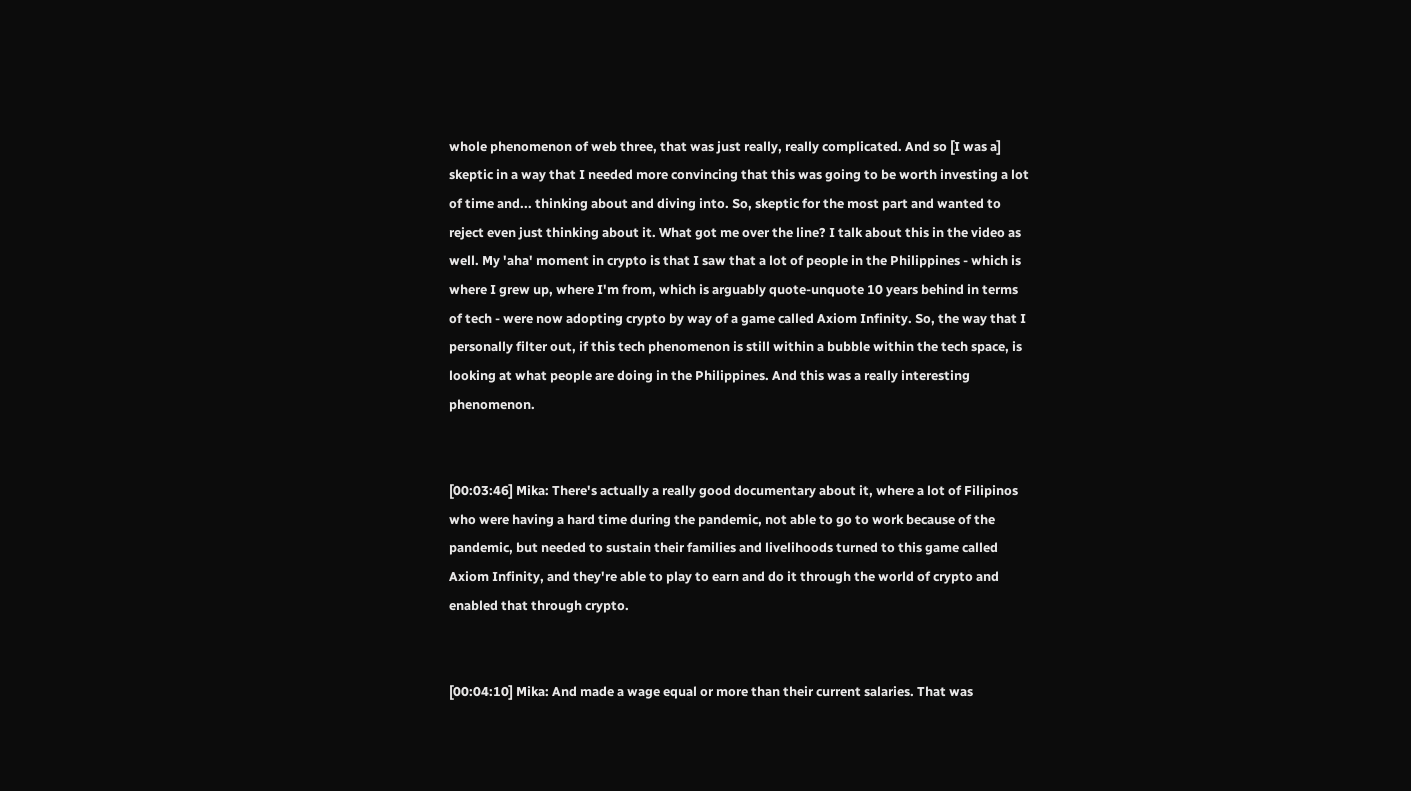whole phenomenon of web three, that was just really, really complicated. And so [I was a] skeptic in a way that I needed more convincing that this was going to be worth investing a lot of time and... thinking about and diving into. So, skeptic for the most part and wanted to reject even just thinking about it. What got me over the line? I talk about this in the video as well. My 'aha' moment in crypto is that I saw that a lot of people in the Philippines - which is where I grew up, where I'm from, which is arguably quote-unquote 10 years behind in terms of tech - were now adopting crypto by way of a game called Axiom Infinity. So, the way that I personally filter out, if this tech phenomenon is still within a bubble within the tech space, is looking at what people are doing in the Philippines. And this was a really interesting phenomenon.


[00:03:46] Mika: There's actually a really good documentary about it, where a lot of Filipinos who were having a hard time during the pandemic, not able to go to work because of the pandemic, but needed to sustain their families and livelihoods turned to this game called Axiom Infinity, and they're able to play to earn and do it through the world of crypto and enabled that through crypto.


[00:04:10] Mika: And made a wage equal or more than their current salaries. That was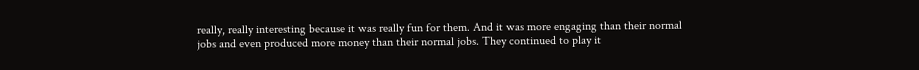really, really interesting because it was really fun for them. And it was more engaging than their normal jobs and even produced more money than their normal jobs. They continued to play it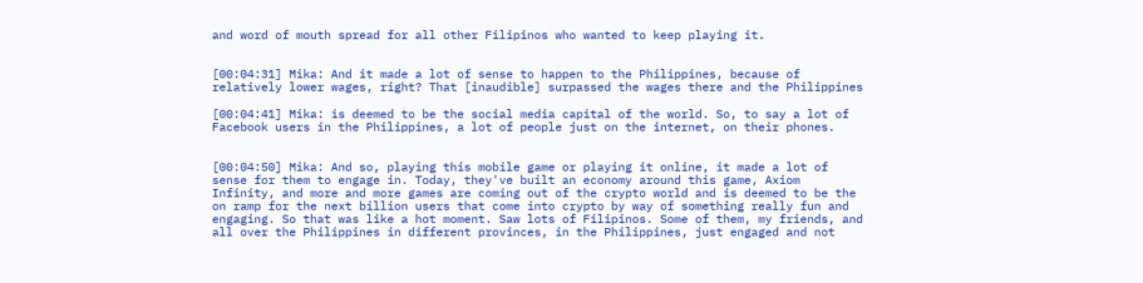and word of mouth spread for all other Filipinos who wanted to keep playing it.


[00:04:31] Mika: And it made a lot of sense to happen to the Philippines, because of relatively lower wages, right? That [inaudible] surpassed the wages there and the Philippines

[00:04:41] Mika: is deemed to be the social media capital of the world. So, to say a lot of Facebook users in the Philippines, a lot of people just on the internet, on their phones.


[00:04:50] Mika: And so, playing this mobile game or playing it online, it made a lot of sense for them to engage in. Today, they've built an economy around this game, Axiom Infinity, and more and more games are coming out of the crypto world and is deemed to be the on ramp for the next billion users that come into crypto by way of something really fun and engaging. So that was like a hot moment. Saw lots of Filipinos. Some of them, my friends, and all over the Philippines in different provinces, in the Philippines, just engaged and not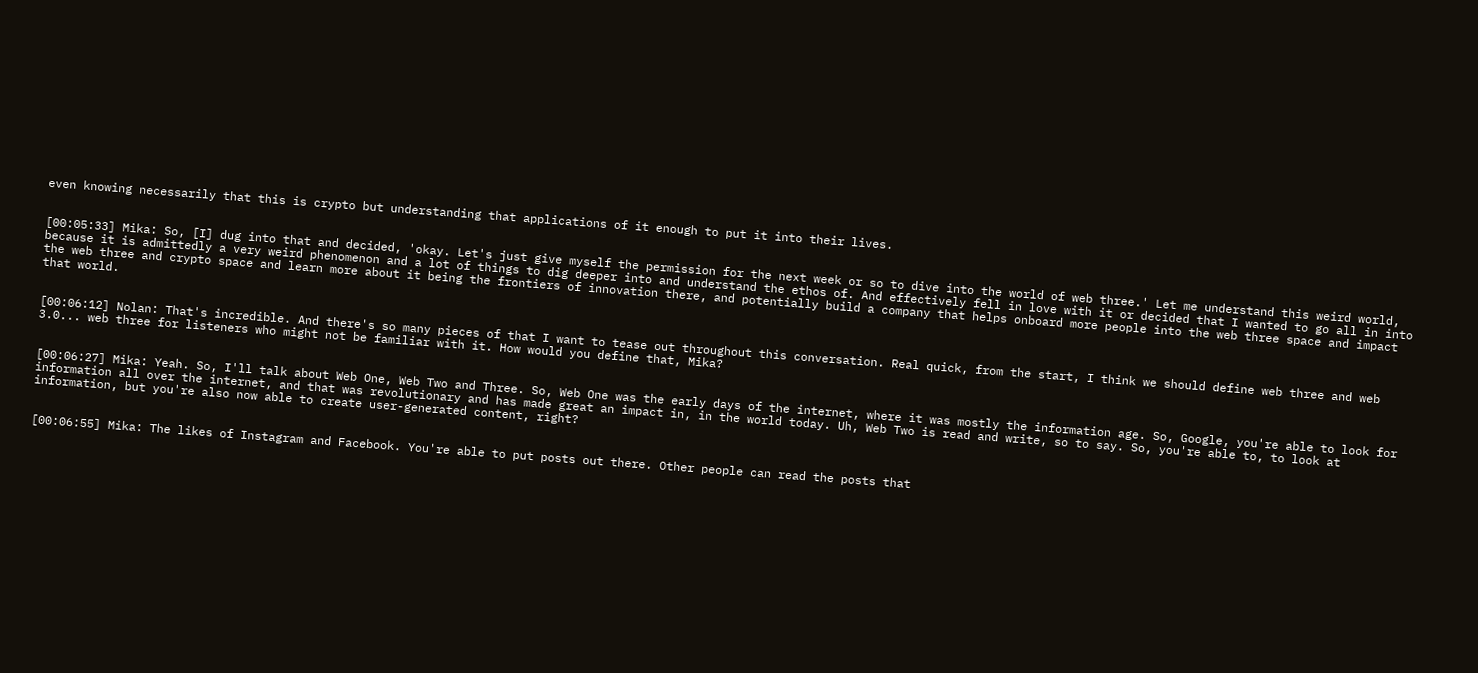even knowing necessarily that this is crypto but understanding that applications of it enough to put it into their lives.


[00:05:33] Mika: So, [I] dug into that and decided, 'okay. Let's just give myself the permission for the next week or so to dive into the world of web three.' Let me understand this weird world, because it is admittedly a very weird phenomenon and a lot of things to dig deeper into and understand the ethos of. And effectively fell in love with it or decided that I wanted to go all in into the web three and crypto space and learn more about it being the frontiers of innovation there, and potentially build a company that helps onboard more people into the web three space and impact that world.


[00:06:12] Nolan: That's incredible. And there's so many pieces of that I want to tease out throughout this conversation. Real quick, from the start, I think we should define web three and web 3.0... web three for listeners who might not be familiar with it. How would you define that, Mika?


[00:06:27] Mika: Yeah. So, I'll talk about Web One, Web Two and Three. So, Web One was the early days of the internet, where it was mostly the information age. So, Google, you're able to look for information all over the internet, and that was revolutionary and has made great an impact in, in the world today. Uh, Web Two is read and write, so to say. So, you're able to, to look at information, but you're also now able to create user-generated content, right?


[00:06:55] Mika: The likes of Instagram and Facebook. You're able to put posts out there. Other people can read the posts that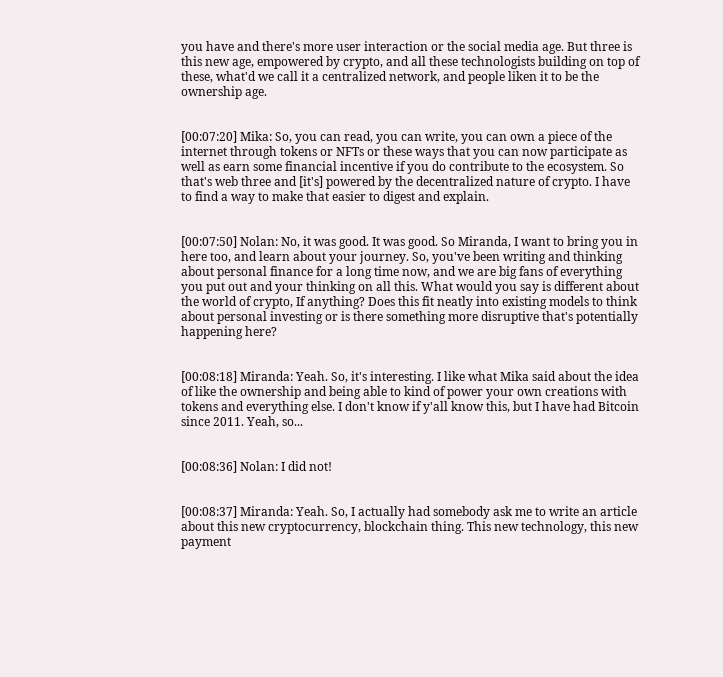you have and there's more user interaction or the social media age. But three is this new age, empowered by crypto, and all these technologists building on top of these, what'd we call it a centralized network, and people liken it to be the ownership age.


[00:07:20] Mika: So, you can read, you can write, you can own a piece of the internet through tokens or NFTs or these ways that you can now participate as well as earn some financial incentive if you do contribute to the ecosystem. So that's web three and [it's] powered by the decentralized nature of crypto. I have to find a way to make that easier to digest and explain.


[00:07:50] Nolan: No, it was good. It was good. So Miranda, I want to bring you in here too, and learn about your journey. So, you've been writing and thinking about personal finance for a long time now, and we are big fans of everything you put out and your thinking on all this. What would you say is different about the world of crypto, If anything? Does this fit neatly into existing models to think about personal investing or is there something more disruptive that's potentially happening here?


[00:08:18] Miranda: Yeah. So, it's interesting. I like what Mika said about the idea of like the ownership and being able to kind of power your own creations with tokens and everything else. I don't know if y'all know this, but I have had Bitcoin since 2011. Yeah, so...


[00:08:36] Nolan: I did not!


[00:08:37] Miranda: Yeah. So, I actually had somebody ask me to write an article about this new cryptocurrency, blockchain thing. This new technology, this new payment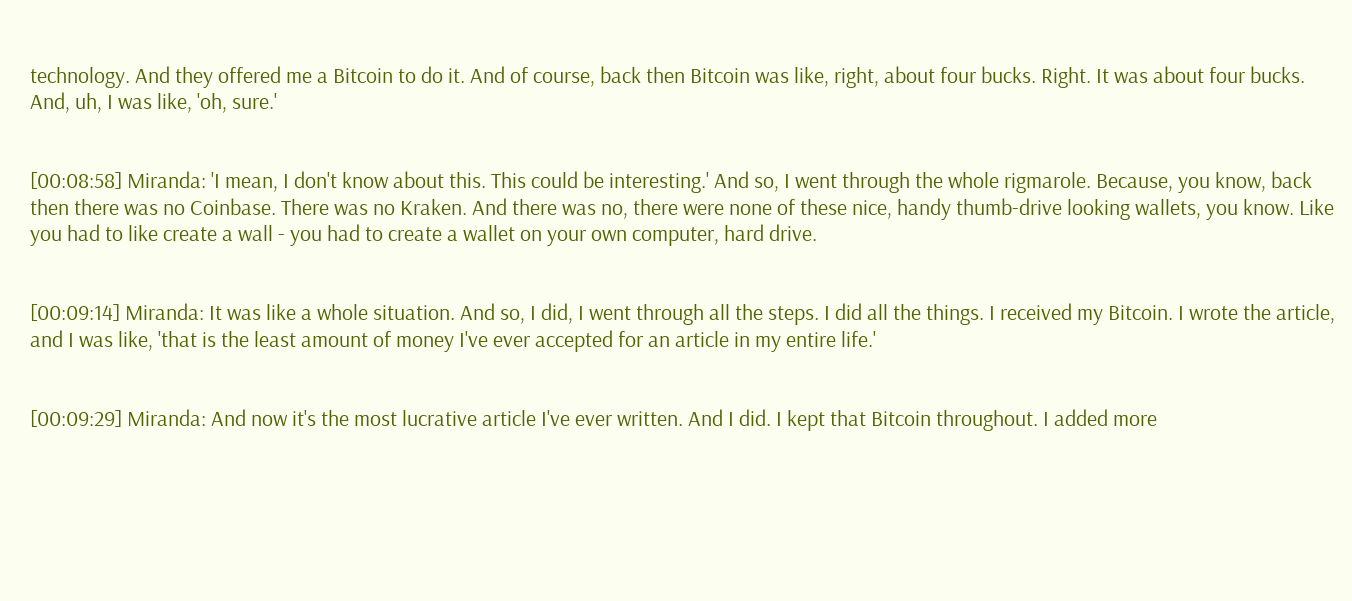technology. And they offered me a Bitcoin to do it. And of course, back then Bitcoin was like, right, about four bucks. Right. It was about four bucks. And, uh, I was like, 'oh, sure.'


[00:08:58] Miranda: 'I mean, I don't know about this. This could be interesting.' And so, I went through the whole rigmarole. Because, you know, back then there was no Coinbase. There was no Kraken. And there was no, there were none of these nice, handy thumb-drive looking wallets, you know. Like you had to like create a wall - you had to create a wallet on your own computer, hard drive.


[00:09:14] Miranda: It was like a whole situation. And so, I did, I went through all the steps. I did all the things. I received my Bitcoin. I wrote the article, and I was like, 'that is the least amount of money I've ever accepted for an article in my entire life.'


[00:09:29] Miranda: And now it's the most lucrative article I've ever written. And I did. I kept that Bitcoin throughout. I added more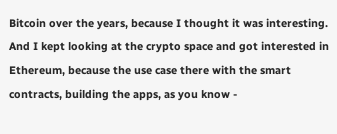Bitcoin over the years, because I thought it was interesting. And I kept looking at the crypto space and got interested in Ethereum, because the use case there with the smart contracts, building the apps, as you know -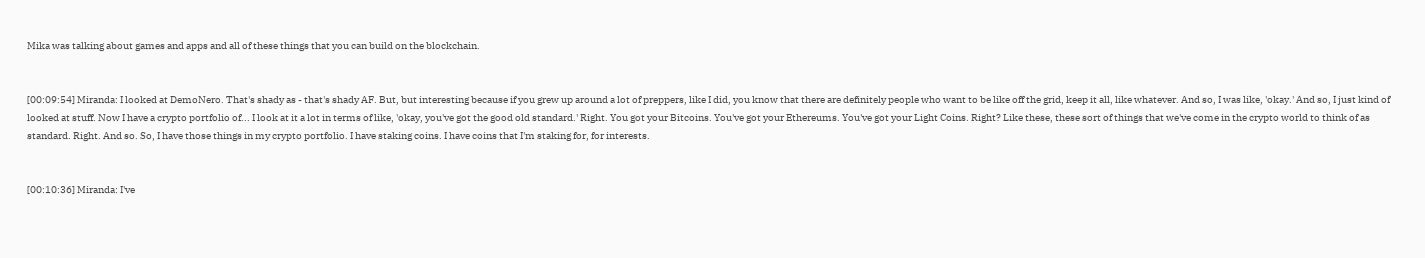Mika was talking about games and apps and all of these things that you can build on the blockchain.


[00:09:54] Miranda: I looked at DemoNero. That's shady as - that's shady AF. But, but interesting because if you grew up around a lot of preppers, like I did, you know that there are definitely people who want to be like off the grid, keep it all, like whatever. And so, I was like, 'okay.' And so, I just kind of looked at stuff. Now I have a crypto portfolio of... I look at it a lot in terms of like, 'okay, you've got the good old standard.' Right. You got your Bitcoins. You've got your Ethereums. You've got your Light Coins. Right? Like these, these sort of things that we've come in the crypto world to think of as standard. Right. And so. So, I have those things in my crypto portfolio. I have staking coins. I have coins that I'm staking for, for interests.


[00:10:36] Miranda: I've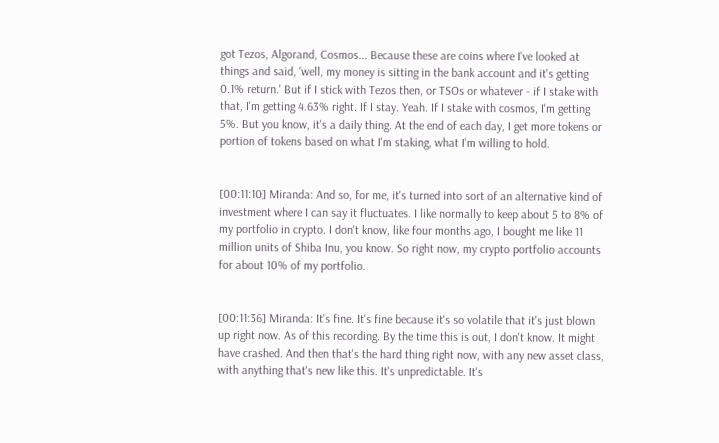got Tezos, Algorand, Cosmos... Because these are coins where I've looked at things and said, 'well, my money is sitting in the bank account and it's getting 0.1% return.' But if I stick with Tezos then, or TSOs or whatever - if I stake with that, I'm getting 4.63% right. If I stay. Yeah. If I stake with cosmos, I'm getting 5%. But you know, it's a daily thing. At the end of each day, I get more tokens or portion of tokens based on what I'm staking, what I'm willing to hold.


[00:11:10] Miranda: And so, for me, it's turned into sort of an alternative kind of investment where I can say it fluctuates. I like normally to keep about 5 to 8% of my portfolio in crypto. I don't know, like four months ago, I bought me like 11 million units of Shiba Inu, you know. So right now, my crypto portfolio accounts for about 10% of my portfolio.


[00:11:36] Miranda: It's fine. It's fine because it's so volatile that it's just blown up right now. As of this recording. By the time this is out, I don't know. It might have crashed. And then that's the hard thing right now, with any new asset class, with anything that's new like this. It's unpredictable. It's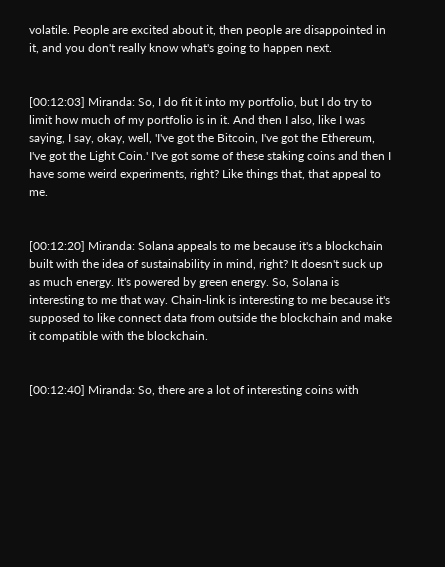volatile. People are excited about it, then people are disappointed in it, and you don't really know what's going to happen next.


[00:12:03] Miranda: So, I do fit it into my portfolio, but I do try to limit how much of my portfolio is in it. And then I also, like I was saying, I say, okay, well, 'I've got the Bitcoin, I've got the Ethereum, I've got the Light Coin.' I've got some of these staking coins and then I have some weird experiments, right? Like things that, that appeal to me.


[00:12:20] Miranda: Solana appeals to me because it's a blockchain built with the idea of sustainability in mind, right? It doesn't suck up as much energy. It's powered by green energy. So, Solana is interesting to me that way. Chain-link is interesting to me because it's supposed to like connect data from outside the blockchain and make it compatible with the blockchain.


[00:12:40] Miranda: So, there are a lot of interesting coins with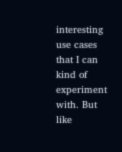interesting use cases that I can kind of experiment with. But like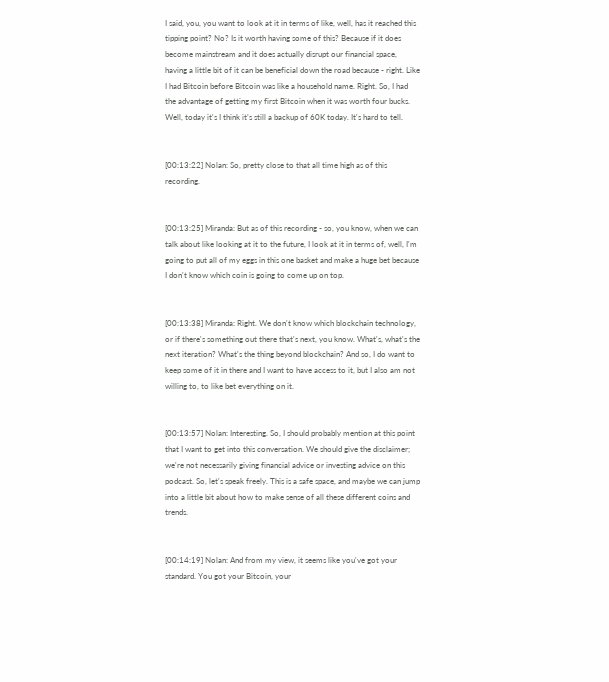I said, you, you want to look at it in terms of like, well, has it reached this tipping point? No? Is it worth having some of this? Because if it does become mainstream and it does actually disrupt our financial space, having a little bit of it can be beneficial down the road because - right. Like I had Bitcoin before Bitcoin was like a household name. Right. So, I had the advantage of getting my first Bitcoin when it was worth four bucks. Well, today it's I think it’s still a backup of 60K today. It's hard to tell.


[00:13:22] Nolan: So, pretty close to that all time high as of this recording.


[00:13:25] Miranda: But as of this recording - so, you know, when we can talk about like looking at it to the future, I look at it in terms of, well, I'm going to put all of my eggs in this one basket and make a huge bet because I don't know which coin is going to come up on top.


[00:13:38] Miranda: Right. We don't know which blockchain technology, or if there's something out there that's next, you know. What's, what's the next iteration? What's the thing beyond blockchain? And so, I do want to keep some of it in there and I want to have access to it, but I also am not willing to, to like bet everything on it.


[00:13:57] Nolan: Interesting. So, I should probably mention at this point that I want to get into this conversation. We should give the disclaimer; we're not necessarily giving financial advice or investing advice on this podcast. So, let's speak freely. This is a safe space, and maybe we can jump into a little bit about how to make sense of all these different coins and trends.


[00:14:19] Nolan: And from my view, it seems like you've got your standard. You got your Bitcoin, your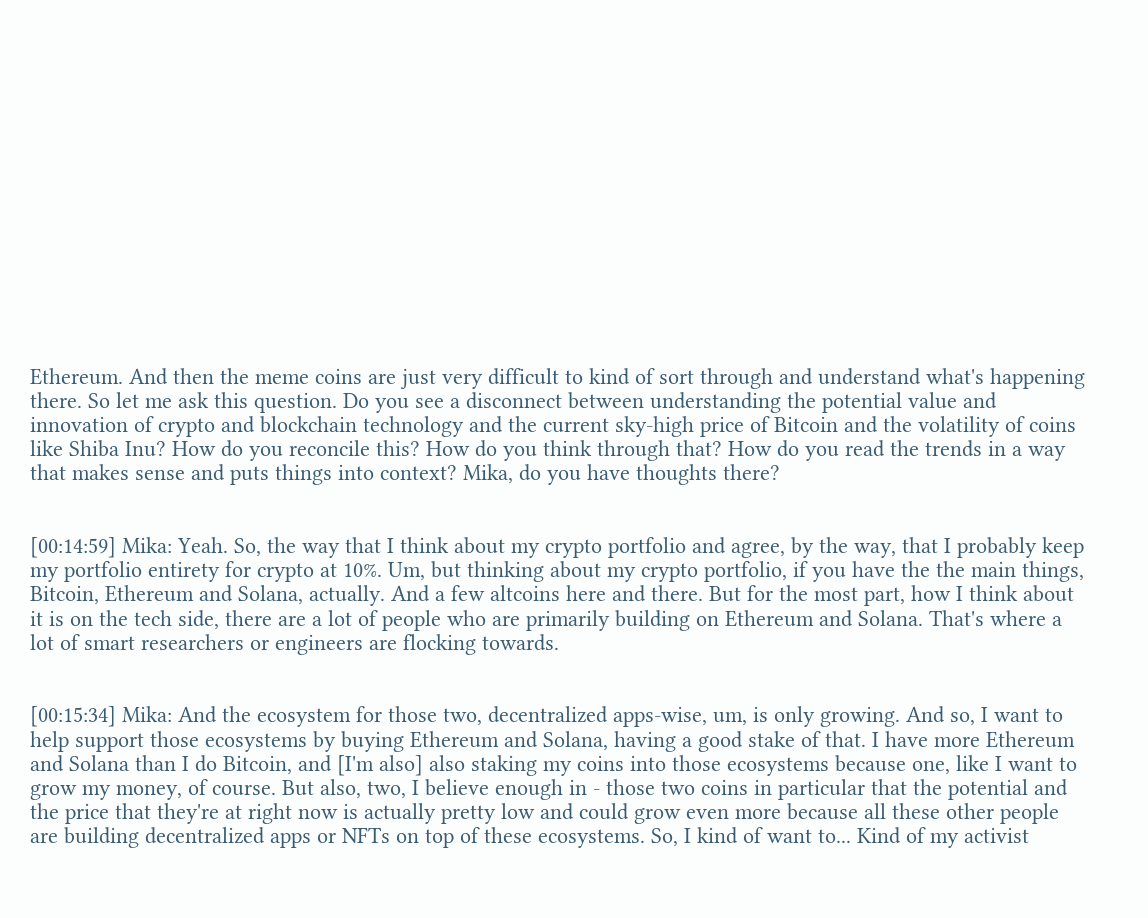Ethereum. And then the meme coins are just very difficult to kind of sort through and understand what's happening there. So let me ask this question. Do you see a disconnect between understanding the potential value and innovation of crypto and blockchain technology and the current sky-high price of Bitcoin and the volatility of coins like Shiba Inu? How do you reconcile this? How do you think through that? How do you read the trends in a way that makes sense and puts things into context? Mika, do you have thoughts there?


[00:14:59] Mika: Yeah. So, the way that I think about my crypto portfolio and agree, by the way, that I probably keep my portfolio entirety for crypto at 10%. Um, but thinking about my crypto portfolio, if you have the the main things, Bitcoin, Ethereum and Solana, actually. And a few altcoins here and there. But for the most part, how I think about it is on the tech side, there are a lot of people who are primarily building on Ethereum and Solana. That's where a lot of smart researchers or engineers are flocking towards.


[00:15:34] Mika: And the ecosystem for those two, decentralized apps-wise, um, is only growing. And so, I want to help support those ecosystems by buying Ethereum and Solana, having a good stake of that. I have more Ethereum and Solana than I do Bitcoin, and [I'm also] also staking my coins into those ecosystems because one, like I want to grow my money, of course. But also, two, I believe enough in - those two coins in particular that the potential and the price that they're at right now is actually pretty low and could grow even more because all these other people are building decentralized apps or NFTs on top of these ecosystems. So, I kind of want to... Kind of my activist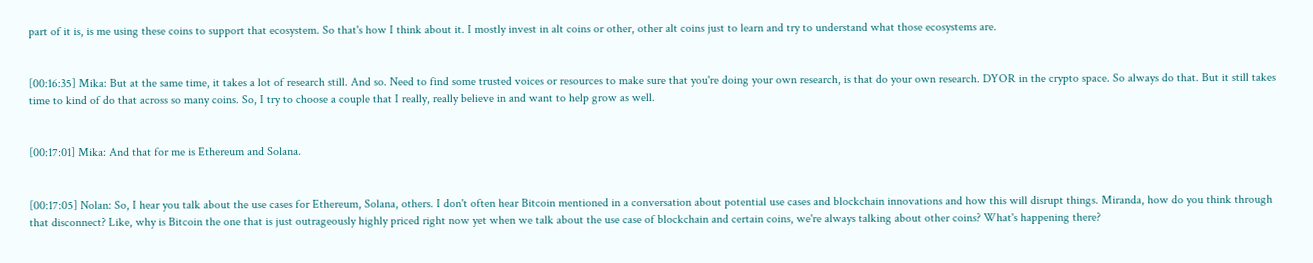part of it is, is me using these coins to support that ecosystem. So that's how I think about it. I mostly invest in alt coins or other, other alt coins just to learn and try to understand what those ecosystems are.


[00:16:35] Mika: But at the same time, it takes a lot of research still. And so. Need to find some trusted voices or resources to make sure that you're doing your own research, is that do your own research. DYOR in the crypto space. So always do that. But it still takes time to kind of do that across so many coins. So, I try to choose a couple that I really, really believe in and want to help grow as well.


[00:17:01] Mika: And that for me is Ethereum and Solana.


[00:17:05] Nolan: So, I hear you talk about the use cases for Ethereum, Solana, others. I don't often hear Bitcoin mentioned in a conversation about potential use cases and blockchain innovations and how this will disrupt things. Miranda, how do you think through that disconnect? Like, why is Bitcoin the one that is just outrageously highly priced right now yet when we talk about the use case of blockchain and certain coins, we're always talking about other coins? What's happening there?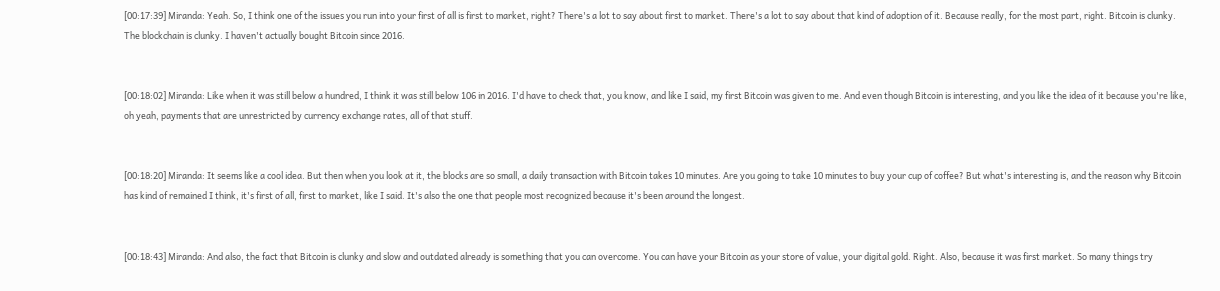[00:17:39] Miranda: Yeah. So, I think one of the issues you run into your first of all is first to market, right? There's a lot to say about first to market. There's a lot to say about that kind of adoption of it. Because really, for the most part, right. Bitcoin is clunky. The blockchain is clunky. I haven't actually bought Bitcoin since 2016.


[00:18:02] Miranda: Like when it was still below a hundred, I think it was still below 106 in 2016. I'd have to check that, you know, and like I said, my first Bitcoin was given to me. And even though Bitcoin is interesting, and you like the idea of it because you're like, oh yeah, payments that are unrestricted by currency exchange rates, all of that stuff.


[00:18:20] Miranda: It seems like a cool idea. But then when you look at it, the blocks are so small, a daily transaction with Bitcoin takes 10 minutes. Are you going to take 10 minutes to buy your cup of coffee? But what's interesting is, and the reason why Bitcoin has kind of remained I think, it's first of all, first to market, like I said. It's also the one that people most recognized because it's been around the longest.


[00:18:43] Miranda: And also, the fact that Bitcoin is clunky and slow and outdated already is something that you can overcome. You can have your Bitcoin as your store of value, your digital gold. Right. Also, because it was first market. So many things try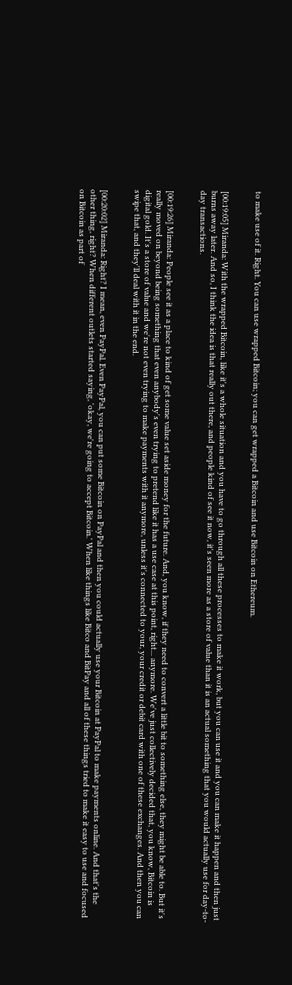to make use of it. Right. You can use wrapped Bitcoin; you can get wrapped a Bitcoin and use Bitcoin on Ethereum.


[00:19:05] Miranda: With the wrapped Bitcoin, like it's a whole situation and you have to go through all these processes to make it work, but you can use it and you can make it happen and then just burns away later. And so, I think the idea is that really out there, and people kind of see it now, it's seen more as a store of value than it is an actual something that you would actually use for day-to-day transactions.


[00:19:26] Miranda: People see it as a place to kind of get some value set aside money for the future. And, you know, if they need to convert a little bit to something else, they might be able to. But it's really moved on beyond being something that even anybody's even trying to pretend like it has a use case at this point, right... anymore. We've just collectively decided that, you know, Bitcoin is digital gold. It's a store of value and we're not even trying to make payments with it anymore, unless it's connected to your, your credit or debit card with one of these exchanges. And then you can swipe that, and they'll deal with it in the end.


[00:20:02] Miranda: Right? I mean, even PayPal. Even PayPal, you can put some Bitcoin on PayPal and then you could actually use your Bitcoin at PayPal to make payments online. And that's the other thing, right? When different outlets started saying, 'okay, we're going to accept Bitcoin.' When like things like Bitco and BitPay and all of these things tried to make it easy to use and focused on Bitcoin as part of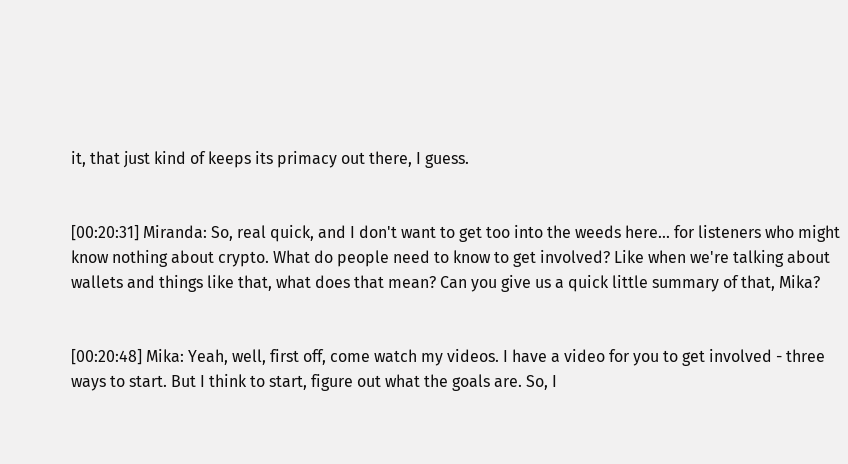it, that just kind of keeps its primacy out there, I guess.


[00:20:31] Miranda: So, real quick, and I don't want to get too into the weeds here... for listeners who might know nothing about crypto. What do people need to know to get involved? Like when we're talking about wallets and things like that, what does that mean? Can you give us a quick little summary of that, Mika?


[00:20:48] Mika: Yeah, well, first off, come watch my videos. I have a video for you to get involved - three ways to start. But I think to start, figure out what the goals are. So, I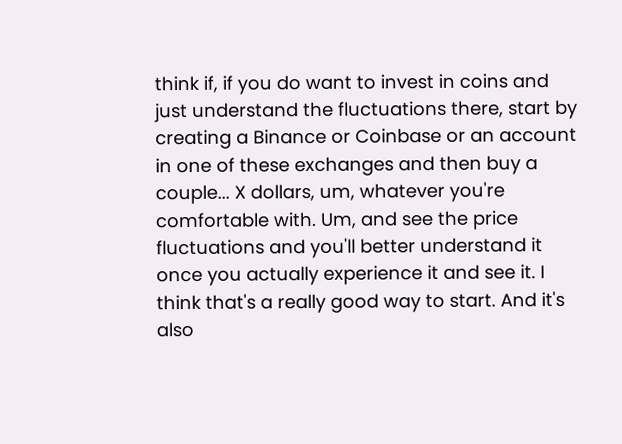think if, if you do want to invest in coins and just understand the fluctuations there, start by creating a Binance or Coinbase or an account in one of these exchanges and then buy a couple... X dollars, um, whatever you're comfortable with. Um, and see the price fluctuations and you'll better understand it once you actually experience it and see it. I think that's a really good way to start. And it's also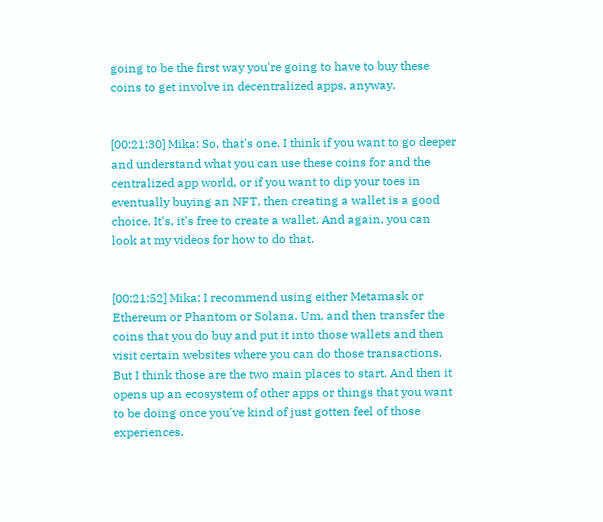going to be the first way you're going to have to buy these coins to get involve in decentralized apps, anyway.


[00:21:30] Mika: So, that's one. I think if you want to go deeper and understand what you can use these coins for and the centralized app world, or if you want to dip your toes in eventually buying an NFT, then creating a wallet is a good choice. It's, it's free to create a wallet. And again, you can look at my videos for how to do that.


[00:21:52] Mika: I recommend using either Metamask or Ethereum or Phantom or Solana. Um, and then transfer the coins that you do buy and put it into those wallets and then visit certain websites where you can do those transactions. But I think those are the two main places to start. And then it opens up an ecosystem of other apps or things that you want to be doing once you've kind of just gotten feel of those experiences.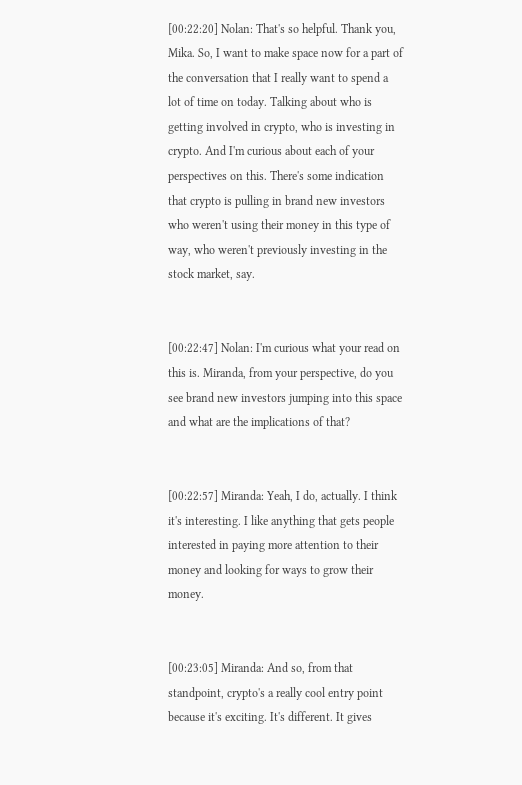[00:22:20] Nolan: That's so helpful. Thank you, Mika. So, I want to make space now for a part of the conversation that I really want to spend a lot of time on today. Talking about who is getting involved in crypto, who is investing in crypto. And I'm curious about each of your perspectives on this. There's some indication that crypto is pulling in brand new investors who weren't using their money in this type of way, who weren't previously investing in the stock market, say.


[00:22:47] Nolan: I'm curious what your read on this is. Miranda, from your perspective, do you see brand new investors jumping into this space and what are the implications of that?


[00:22:57] Miranda: Yeah, I do, actually. I think it's interesting. I like anything that gets people interested in paying more attention to their money and looking for ways to grow their money.


[00:23:05] Miranda: And so, from that standpoint, crypto's a really cool entry point because it's exciting. It's different. It gives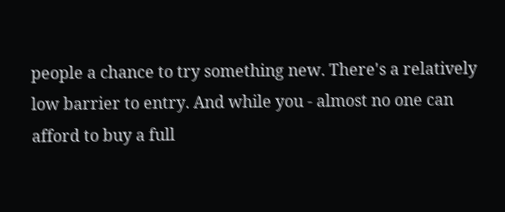people a chance to try something new. There's a relatively low barrier to entry. And while you - almost no one can afford to buy a full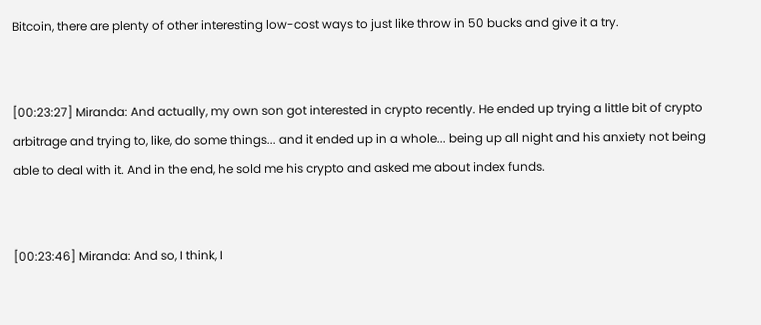Bitcoin, there are plenty of other interesting low-cost ways to just like throw in 50 bucks and give it a try.


[00:23:27] Miranda: And actually, my own son got interested in crypto recently. He ended up trying a little bit of crypto arbitrage and trying to, like, do some things... and it ended up in a whole... being up all night and his anxiety not being able to deal with it. And in the end, he sold me his crypto and asked me about index funds.


[00:23:46] Miranda: And so, I think, I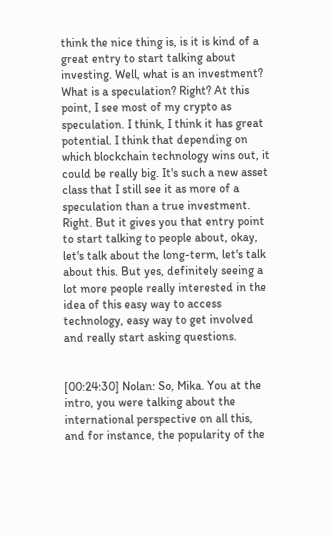think the nice thing is, is it is kind of a great entry to start talking about investing. Well, what is an investment? What is a speculation? Right? At this point, I see most of my crypto as speculation. I think, I think it has great potential. I think that depending on which blockchain technology wins out, it could be really big. It's such a new asset class that I still see it as more of a speculation than a true investment. Right. But it gives you that entry point to start talking to people about, okay, let's talk about the long-term, let's talk about this. But yes, definitely seeing a lot more people really interested in the idea of this easy way to access technology, easy way to get involved and really start asking questions.


[00:24:30] Nolan: So, Mika. You at the intro, you were talking about the international perspective on all this, and for instance, the popularity of the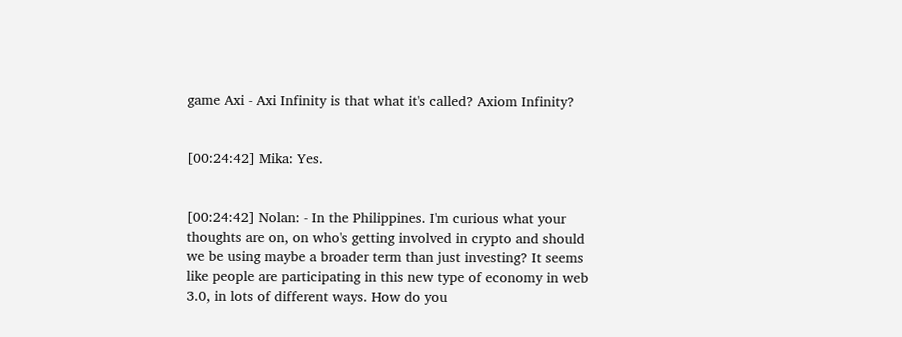game Axi - Axi Infinity is that what it's called? Axiom Infinity?


[00:24:42] Mika: Yes.


[00:24:42] Nolan: - In the Philippines. I'm curious what your thoughts are on, on who's getting involved in crypto and should we be using maybe a broader term than just investing? It seems like people are participating in this new type of economy in web 3.0, in lots of different ways. How do you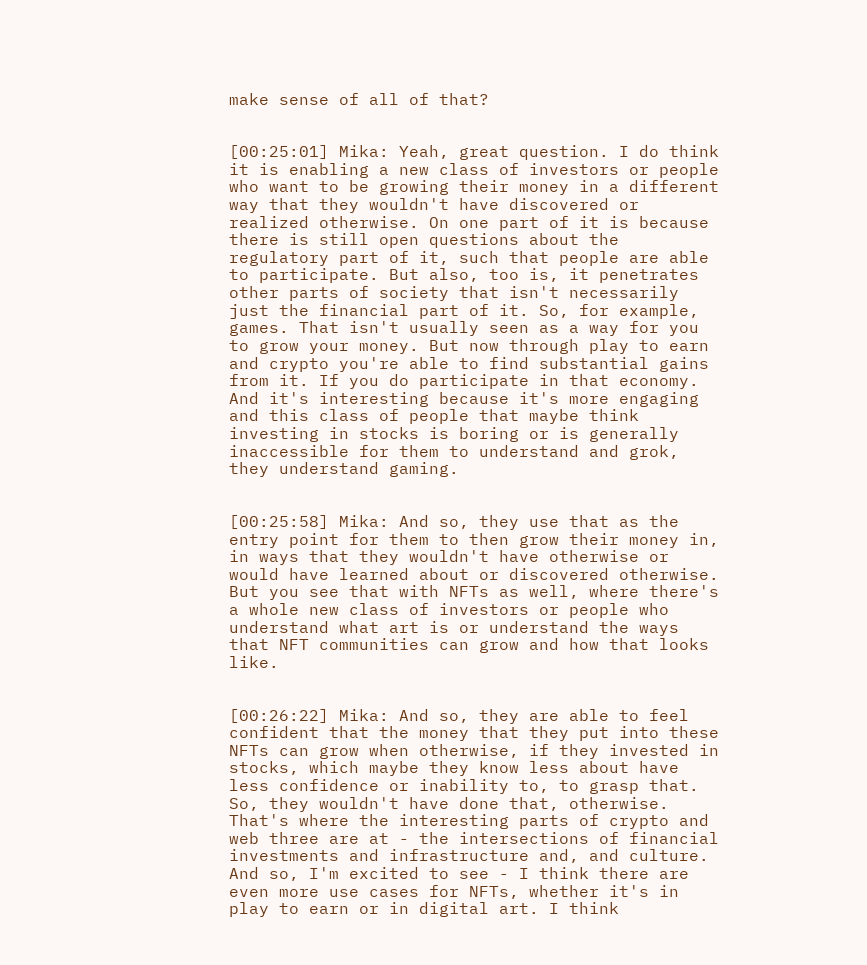make sense of all of that?


[00:25:01] Mika: Yeah, great question. I do think it is enabling a new class of investors or people who want to be growing their money in a different way that they wouldn't have discovered or realized otherwise. On one part of it is because there is still open questions about the regulatory part of it, such that people are able to participate. But also, too is, it penetrates other parts of society that isn't necessarily just the financial part of it. So, for example, games. That isn't usually seen as a way for you to grow your money. But now through play to earn and crypto you're able to find substantial gains from it. If you do participate in that economy. And it's interesting because it's more engaging and this class of people that maybe think investing in stocks is boring or is generally inaccessible for them to understand and grok, they understand gaming.


[00:25:58] Mika: And so, they use that as the entry point for them to then grow their money in, in ways that they wouldn't have otherwise or would have learned about or discovered otherwise. But you see that with NFTs as well, where there's a whole new class of investors or people who understand what art is or understand the ways that NFT communities can grow and how that looks like.


[00:26:22] Mika: And so, they are able to feel confident that the money that they put into these NFTs can grow when otherwise, if they invested in stocks, which maybe they know less about have less confidence or inability to, to grasp that. So, they wouldn't have done that, otherwise. That's where the interesting parts of crypto and web three are at - the intersections of financial investments and infrastructure and, and culture. And so, I'm excited to see - I think there are even more use cases for NFTs, whether it's in play to earn or in digital art. I think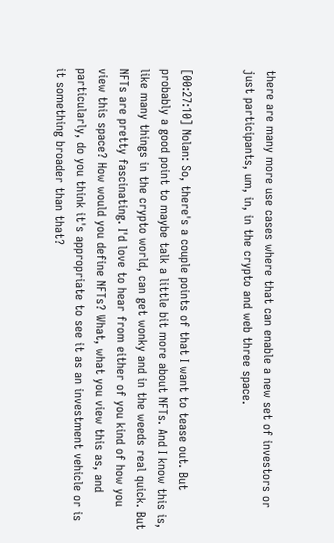there are many more use cases where that can enable a new set of investors or just participants, um, in, in the crypto and web three space.


[00:27:10] Nolan: So, there's a couple points of that I want to tease out. But probably a good point to maybe talk a little bit more about NFTs. And I know this is, like many things in the crypto world, can get wonky and in the weeds real quick. But NFTs are pretty fascinating. I'd love to hear from either of you kind of how you view this space? How would you define NFTs? What, what you view this as, and particularly, do you think it's appropriate to see it as an investment vehicle or is it something broader than that?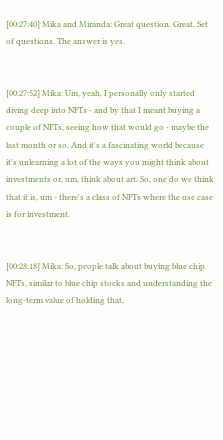[00:27:40] Mika and Miranda: Great question. Great. Set of questions. The answer is yes.


[00:27:52] Mika: Um, yeah, I personally only started diving deep into NFTs - and by that I meant buying a couple of NFTs, seeing how that would go - maybe the last month or so. And it's a fascinating world because it's unlearning a lot of the ways you might think about investments or, um, think about art. So, one do we think that it is, um - there's a class of NFTs where the use case is for investment.


[00:28:18] Mika: So, people talk about buying blue chip NFTs, similar to blue chip stocks and understanding the long-term value of holding that,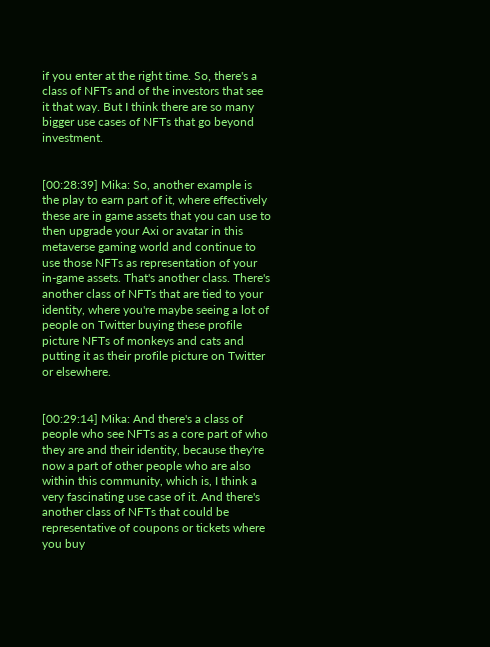if you enter at the right time. So, there's a class of NFTs and of the investors that see it that way. But I think there are so many bigger use cases of NFTs that go beyond investment.


[00:28:39] Mika: So, another example is the play to earn part of it, where effectively these are in game assets that you can use to then upgrade your Axi or avatar in this metaverse gaming world and continue to use those NFTs as representation of your in-game assets. That's another class. There's another class of NFTs that are tied to your identity, where you're maybe seeing a lot of people on Twitter buying these profile picture NFTs of monkeys and cats and putting it as their profile picture on Twitter or elsewhere.


[00:29:14] Mika: And there's a class of people who see NFTs as a core part of who they are and their identity, because they're now a part of other people who are also within this community, which is, I think a very fascinating use case of it. And there's another class of NFTs that could be representative of coupons or tickets where you buy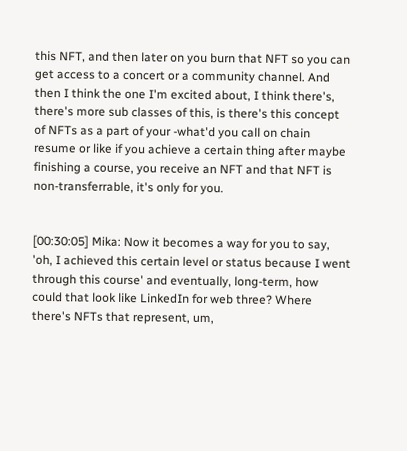this NFT, and then later on you burn that NFT so you can get access to a concert or a community channel. And then I think the one I'm excited about, I think there's, there's more sub classes of this, is there's this concept of NFTs as a part of your -what'd you call on chain resume or like if you achieve a certain thing after maybe finishing a course, you receive an NFT and that NFT is non-transferrable, it's only for you.


[00:30:05] Mika: Now it becomes a way for you to say, 'oh, I achieved this certain level or status because I went through this course' and eventually, long-term, how could that look like LinkedIn for web three? Where there's NFTs that represent, um,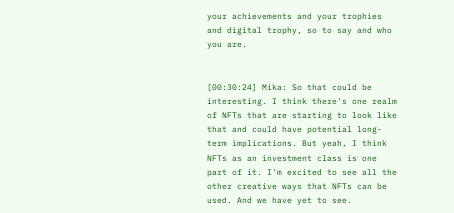your achievements and your trophies and digital trophy, so to say and who you are.


[00:30:24] Mika: So that could be interesting. I think there's one realm of NFTs that are starting to look like that and could have potential long-term implications. But yeah, I think NFTs as an investment class is one part of it. I'm excited to see all the other creative ways that NFTs can be used. And we have yet to see.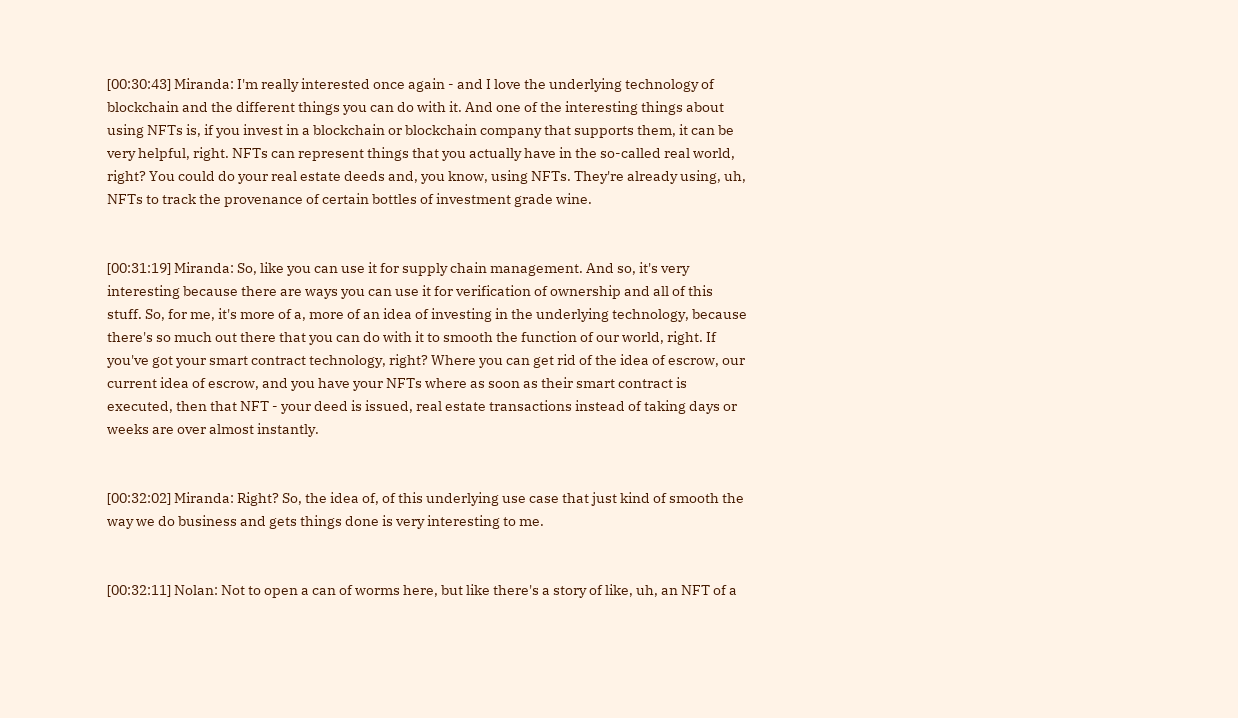[00:30:43] Miranda: I'm really interested once again - and I love the underlying technology of blockchain and the different things you can do with it. And one of the interesting things about using NFTs is, if you invest in a blockchain or blockchain company that supports them, it can be very helpful, right. NFTs can represent things that you actually have in the so-called real world, right? You could do your real estate deeds and, you know, using NFTs. They're already using, uh, NFTs to track the provenance of certain bottles of investment grade wine.


[00:31:19] Miranda: So, like you can use it for supply chain management. And so, it's very interesting because there are ways you can use it for verification of ownership and all of this stuff. So, for me, it's more of a, more of an idea of investing in the underlying technology, because there's so much out there that you can do with it to smooth the function of our world, right. If you've got your smart contract technology, right? Where you can get rid of the idea of escrow, our current idea of escrow, and you have your NFTs where as soon as their smart contract is executed, then that NFT - your deed is issued, real estate transactions instead of taking days or weeks are over almost instantly.


[00:32:02] Miranda: Right? So, the idea of, of this underlying use case that just kind of smooth the way we do business and gets things done is very interesting to me.


[00:32:11] Nolan: Not to open a can of worms here, but like there's a story of like, uh, an NFT of a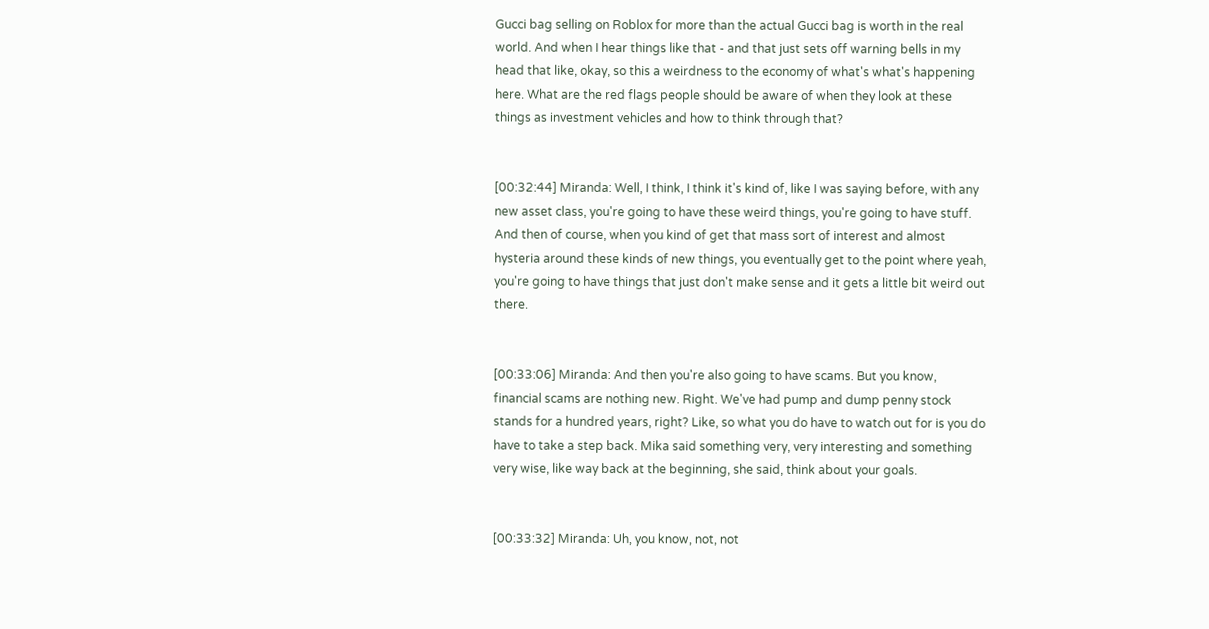Gucci bag selling on Roblox for more than the actual Gucci bag is worth in the real world. And when I hear things like that - and that just sets off warning bells in my head that like, okay, so this a weirdness to the economy of what's what's happening here. What are the red flags people should be aware of when they look at these things as investment vehicles and how to think through that?


[00:32:44] Miranda: Well, I think, I think it's kind of, like I was saying before, with any new asset class, you're going to have these weird things, you're going to have stuff. And then of course, when you kind of get that mass sort of interest and almost hysteria around these kinds of new things, you eventually get to the point where yeah, you're going to have things that just don't make sense and it gets a little bit weird out there.


[00:33:06] Miranda: And then you're also going to have scams. But you know, financial scams are nothing new. Right. We've had pump and dump penny stock stands for a hundred years, right? Like, so what you do have to watch out for is you do have to take a step back. Mika said something very, very interesting and something very wise, like way back at the beginning, she said, think about your goals.


[00:33:32] Miranda: Uh, you know, not, not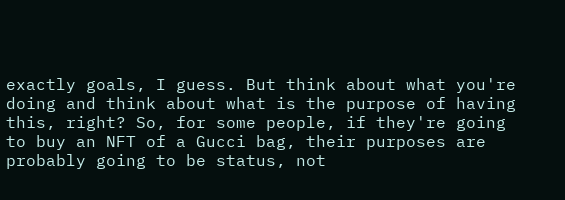exactly goals, I guess. But think about what you're doing and think about what is the purpose of having this, right? So, for some people, if they're going to buy an NFT of a Gucci bag, their purposes are probably going to be status, not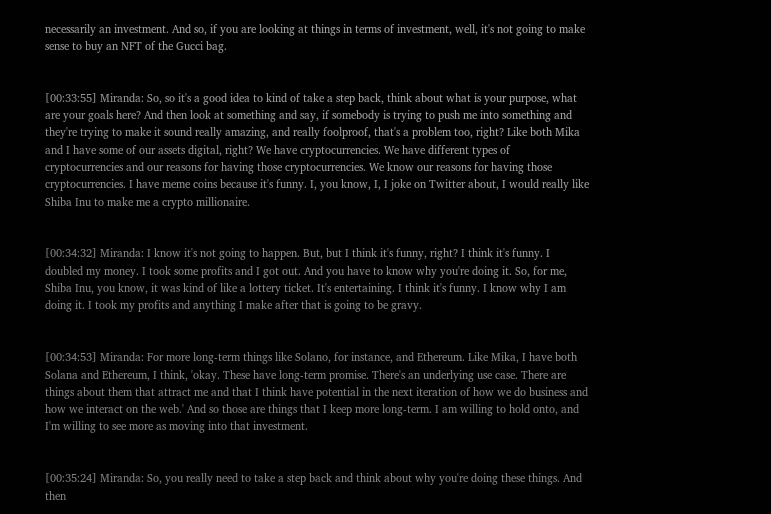necessarily an investment. And so, if you are looking at things in terms of investment, well, it's not going to make sense to buy an NFT of the Gucci bag.


[00:33:55] Miranda: So, so it's a good idea to kind of take a step back, think about what is your purpose, what are your goals here? And then look at something and say, if somebody is trying to push me into something and they're trying to make it sound really amazing, and really foolproof, that's a problem too, right? Like both Mika and I have some of our assets digital, right? We have cryptocurrencies. We have different types of cryptocurrencies and our reasons for having those cryptocurrencies. We know our reasons for having those cryptocurrencies. I have meme coins because it's funny. I, you know, I, I joke on Twitter about, I would really like Shiba Inu to make me a crypto millionaire.


[00:34:32] Miranda: I know it's not going to happen. But, but I think it's funny, right? I think it's funny. I doubled my money. I took some profits and I got out. And you have to know why you're doing it. So, for me, Shiba Inu, you know, it was kind of like a lottery ticket. It's entertaining. I think it's funny. I know why I am doing it. I took my profits and anything I make after that is going to be gravy.


[00:34:53] Miranda: For more long-term things like Solano, for instance, and Ethereum. Like Mika, I have both Solana and Ethereum, I think, 'okay. These have long-term promise. There's an underlying use case. There are things about them that attract me and that I think have potential in the next iteration of how we do business and how we interact on the web.' And so those are things that I keep more long-term. I am willing to hold onto, and I'm willing to see more as moving into that investment.


[00:35:24] Miranda: So, you really need to take a step back and think about why you're doing these things. And then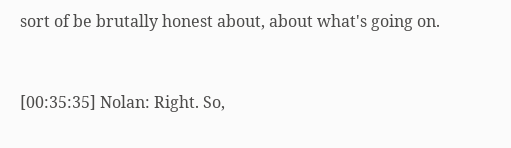sort of be brutally honest about, about what's going on.


[00:35:35] Nolan: Right. So,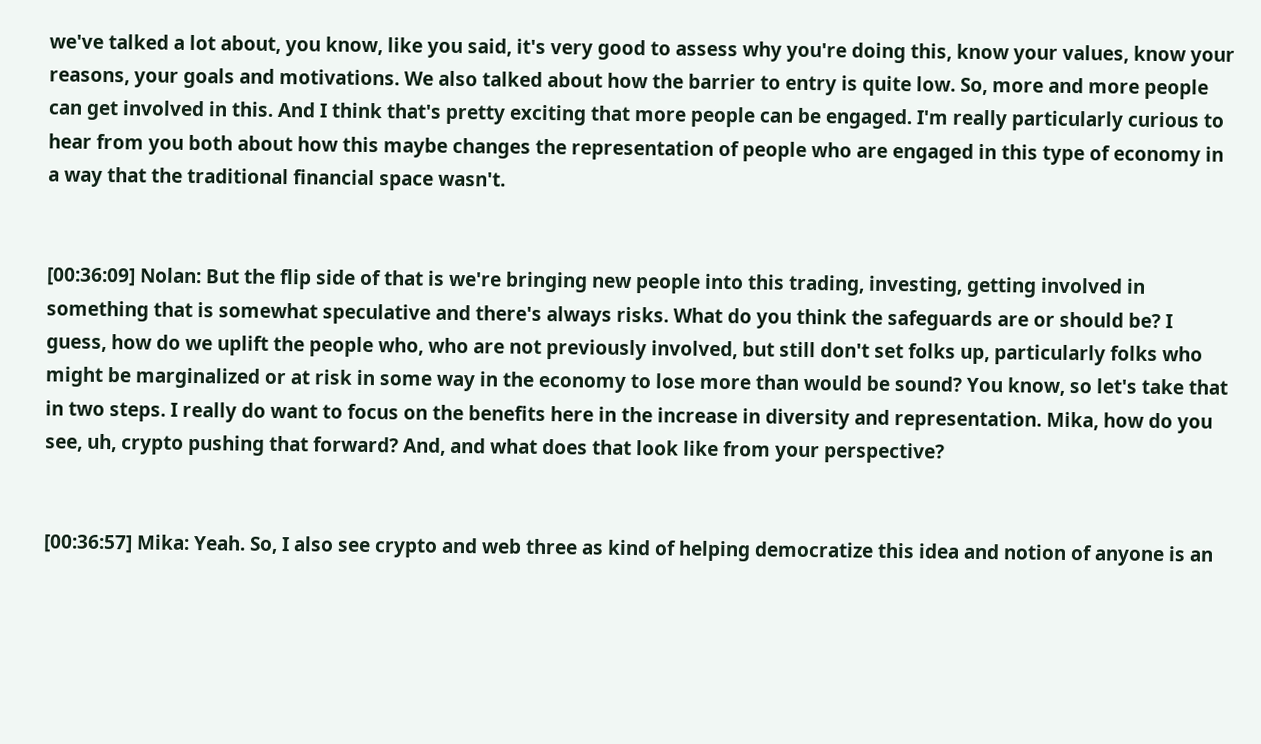we've talked a lot about, you know, like you said, it's very good to assess why you're doing this, know your values, know your reasons, your goals and motivations. We also talked about how the barrier to entry is quite low. So, more and more people can get involved in this. And I think that's pretty exciting that more people can be engaged. I'm really particularly curious to hear from you both about how this maybe changes the representation of people who are engaged in this type of economy in a way that the traditional financial space wasn't.


[00:36:09] Nolan: But the flip side of that is we're bringing new people into this trading, investing, getting involved in something that is somewhat speculative and there's always risks. What do you think the safeguards are or should be? I guess, how do we uplift the people who, who are not previously involved, but still don't set folks up, particularly folks who might be marginalized or at risk in some way in the economy to lose more than would be sound? You know, so let's take that in two steps. I really do want to focus on the benefits here in the increase in diversity and representation. Mika, how do you see, uh, crypto pushing that forward? And, and what does that look like from your perspective?


[00:36:57] Mika: Yeah. So, I also see crypto and web three as kind of helping democratize this idea and notion of anyone is an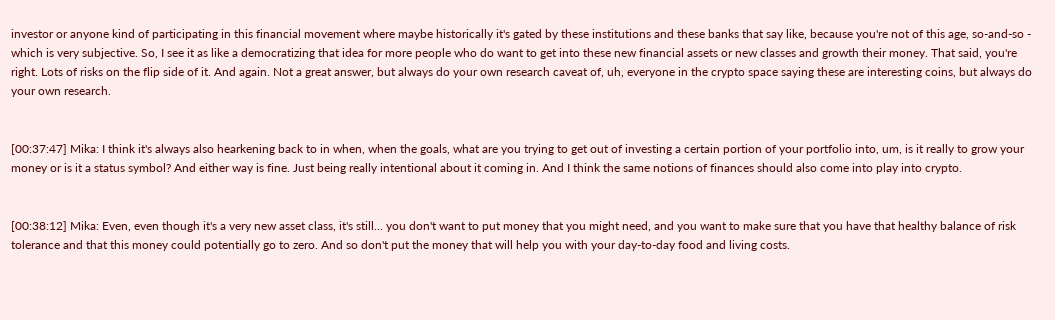investor or anyone kind of participating in this financial movement where maybe historically it's gated by these institutions and these banks that say like, because you're not of this age, so-and-so - which is very subjective. So, I see it as like a democratizing that idea for more people who do want to get into these new financial assets or new classes and growth their money. That said, you're right. Lots of risks on the flip side of it. And again. Not a great answer, but always do your own research caveat of, uh, everyone in the crypto space saying these are interesting coins, but always do your own research.


[00:37:47] Mika: I think it's always also hearkening back to in when, when the goals, what are you trying to get out of investing a certain portion of your portfolio into, um, is it really to grow your money or is it a status symbol? And either way is fine. Just being really intentional about it coming in. And I think the same notions of finances should also come into play into crypto.


[00:38:12] Mika: Even, even though it's a very new asset class, it's still... you don't want to put money that you might need, and you want to make sure that you have that healthy balance of risk tolerance and that this money could potentially go to zero. And so don't put the money that will help you with your day-to-day food and living costs.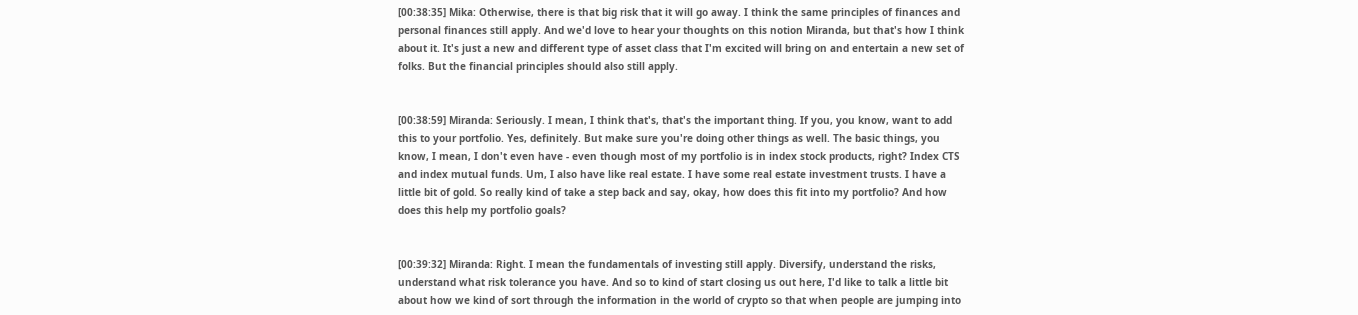[00:38:35] Mika: Otherwise, there is that big risk that it will go away. I think the same principles of finances and personal finances still apply. And we'd love to hear your thoughts on this notion Miranda, but that's how I think about it. It's just a new and different type of asset class that I'm excited will bring on and entertain a new set of folks. But the financial principles should also still apply.


[00:38:59] Miranda: Seriously. I mean, I think that's, that's the important thing. If you, you know, want to add this to your portfolio. Yes, definitely. But make sure you're doing other things as well. The basic things, you know, I mean, I don't even have - even though most of my portfolio is in index stock products, right? Index CTS and index mutual funds. Um, I also have like real estate. I have some real estate investment trusts. I have a little bit of gold. So really kind of take a step back and say, okay, how does this fit into my portfolio? And how does this help my portfolio goals?


[00:39:32] Miranda: Right. I mean the fundamentals of investing still apply. Diversify, understand the risks, understand what risk tolerance you have. And so to kind of start closing us out here, I'd like to talk a little bit about how we kind of sort through the information in the world of crypto so that when people are jumping into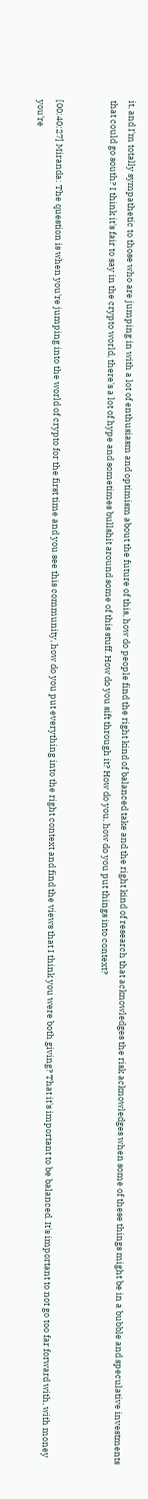it, and I'm totally sympathetic to those who are jumping in with a lot of enthusiasm and optimism about the future of this, how do people find the right kind of balanced take and the right kind of research that acknowledges the risk acknowledges when some of these things might be in a bubble and speculative investments that could go south? I think it's fair to say in the crypto world, there's a lot of hype and sometimes bullshit around some of this stuff. How do you sift through it? How do you, how do you put things into context?


[00:40:27] Miranda: The question is when you're jumping into the world of crypto for the first time and you see this community, how do you put everything into the right context and find the views that I think you were both giving? That it's important to be balanced. It's important to not go too far forward with, with money you're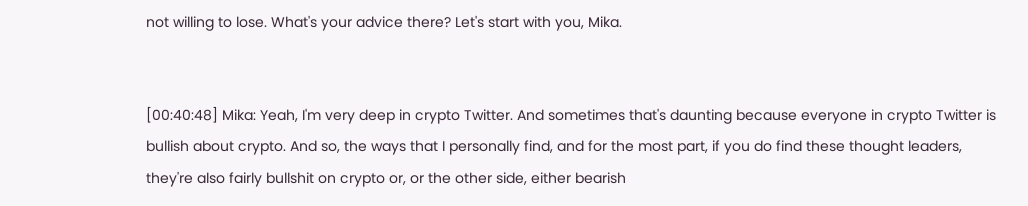not willing to lose. What's your advice there? Let's start with you, Mika.


[00:40:48] Mika: Yeah, I'm very deep in crypto Twitter. And sometimes that's daunting because everyone in crypto Twitter is bullish about crypto. And so, the ways that I personally find, and for the most part, if you do find these thought leaders, they're also fairly bullshit on crypto or, or the other side, either bearish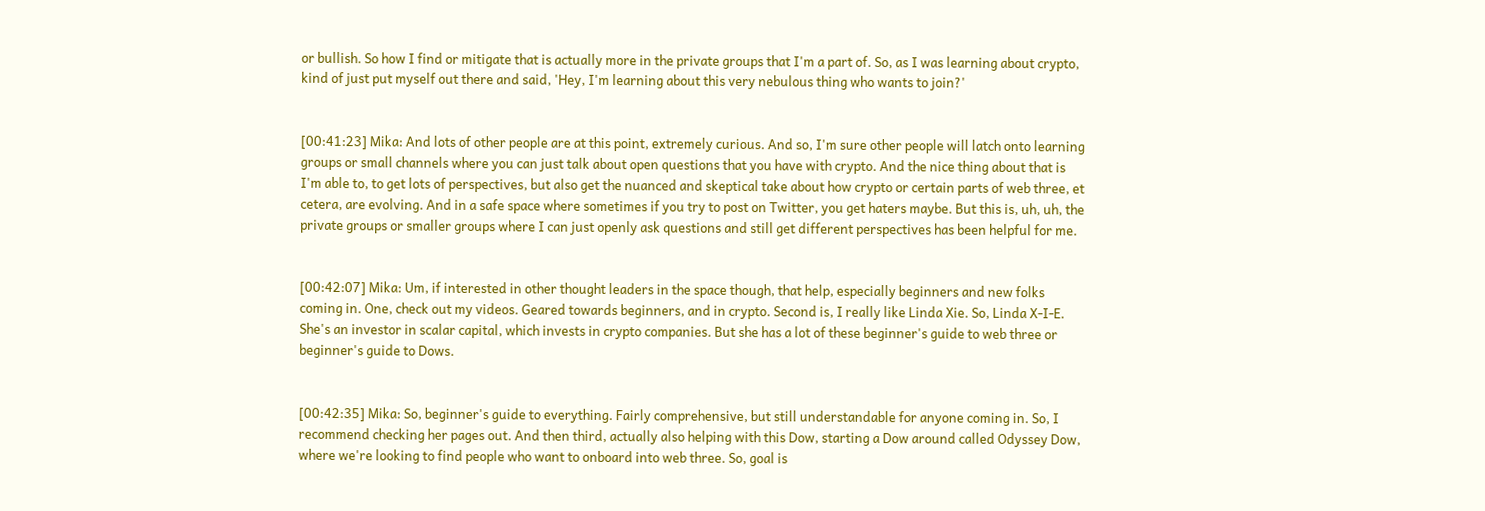or bullish. So how I find or mitigate that is actually more in the private groups that I'm a part of. So, as I was learning about crypto, kind of just put myself out there and said, 'Hey, I'm learning about this very nebulous thing who wants to join?'


[00:41:23] Mika: And lots of other people are at this point, extremely curious. And so, I'm sure other people will latch onto learning groups or small channels where you can just talk about open questions that you have with crypto. And the nice thing about that is I'm able to, to get lots of perspectives, but also get the nuanced and skeptical take about how crypto or certain parts of web three, et cetera, are evolving. And in a safe space where sometimes if you try to post on Twitter, you get haters maybe. But this is, uh, uh, the private groups or smaller groups where I can just openly ask questions and still get different perspectives has been helpful for me.


[00:42:07] Mika: Um, if interested in other thought leaders in the space though, that help, especially beginners and new folks coming in. One, check out my videos. Geared towards beginners, and in crypto. Second is, I really like Linda Xie. So, Linda X-I-E. She's an investor in scalar capital, which invests in crypto companies. But she has a lot of these beginner's guide to web three or beginner's guide to Dows.


[00:42:35] Mika: So, beginner's guide to everything. Fairly comprehensive, but still understandable for anyone coming in. So, I recommend checking her pages out. And then third, actually also helping with this Dow, starting a Dow around called Odyssey Dow, where we're looking to find people who want to onboard into web three. So, goal is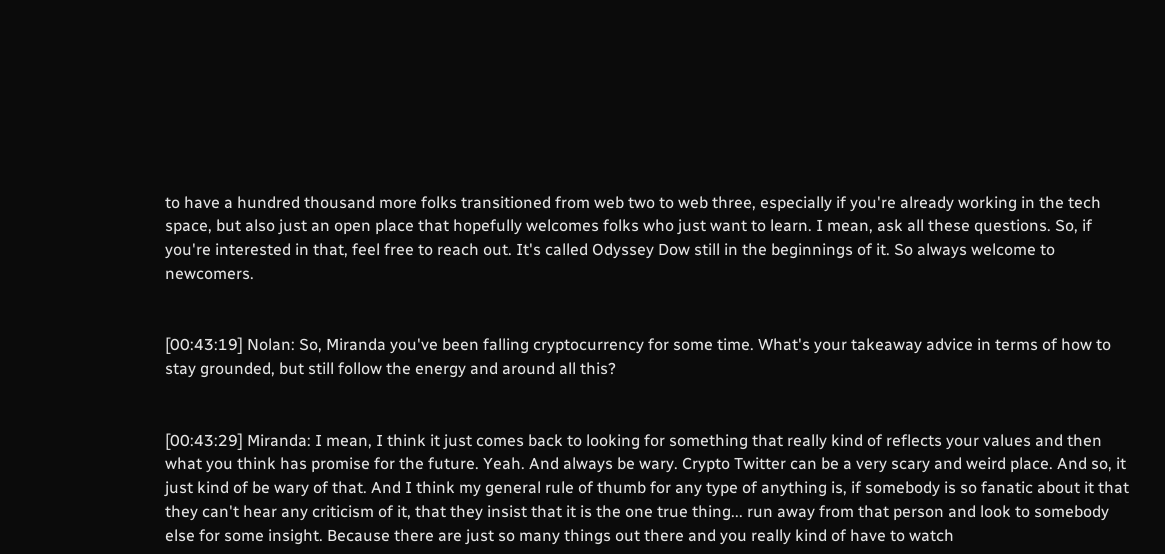to have a hundred thousand more folks transitioned from web two to web three, especially if you're already working in the tech space, but also just an open place that hopefully welcomes folks who just want to learn. I mean, ask all these questions. So, if you're interested in that, feel free to reach out. It's called Odyssey Dow still in the beginnings of it. So always welcome to newcomers.


[00:43:19] Nolan: So, Miranda you've been falling cryptocurrency for some time. What's your takeaway advice in terms of how to stay grounded, but still follow the energy and around all this?


[00:43:29] Miranda: I mean, I think it just comes back to looking for something that really kind of reflects your values and then what you think has promise for the future. Yeah. And always be wary. Crypto Twitter can be a very scary and weird place. And so, it just kind of be wary of that. And I think my general rule of thumb for any type of anything is, if somebody is so fanatic about it that they can't hear any criticism of it, that they insist that it is the one true thing... run away from that person and look to somebody else for some insight. Because there are just so many things out there and you really kind of have to watch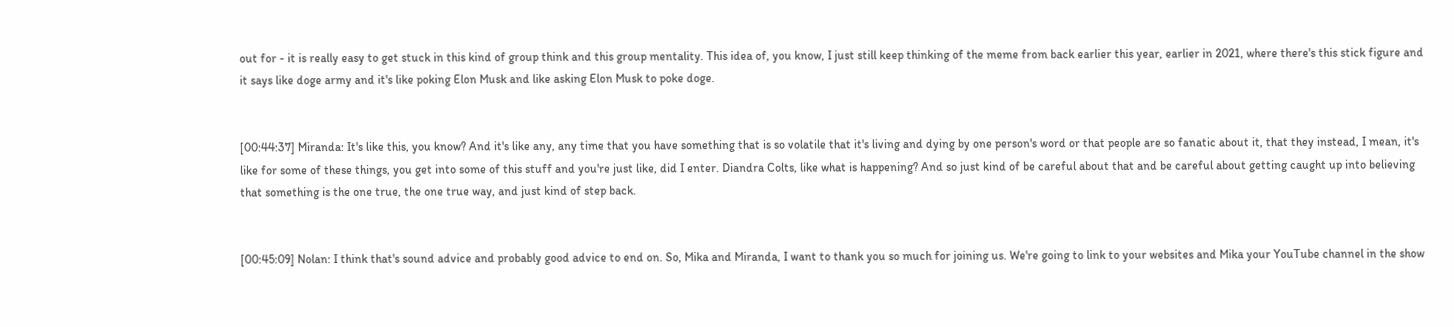out for - it is really easy to get stuck in this kind of group think and this group mentality. This idea of, you know, I just still keep thinking of the meme from back earlier this year, earlier in 2021, where there's this stick figure and it says like doge army and it's like poking Elon Musk and like asking Elon Musk to poke doge.


[00:44:37] Miranda: It's like this, you know? And it's like any, any time that you have something that is so volatile that it's living and dying by one person's word or that people are so fanatic about it, that they instead, I mean, it's like for some of these things, you get into some of this stuff and you're just like, did I enter. Diandra Colts, like what is happening? And so just kind of be careful about that and be careful about getting caught up into believing that something is the one true, the one true way, and just kind of step back.


[00:45:09] Nolan: I think that's sound advice and probably good advice to end on. So, Mika and Miranda, I want to thank you so much for joining us. We're going to link to your websites and Mika your YouTube channel in the show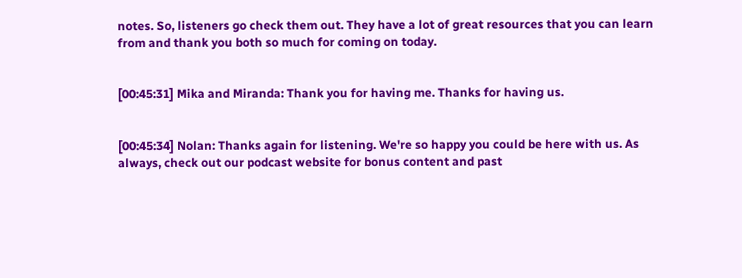notes. So, listeners go check them out. They have a lot of great resources that you can learn from and thank you both so much for coming on today.


[00:45:31] Mika and Miranda: Thank you for having me. Thanks for having us.


[00:45:34] Nolan: Thanks again for listening. We're so happy you could be here with us. As always, check out our podcast website for bonus content and past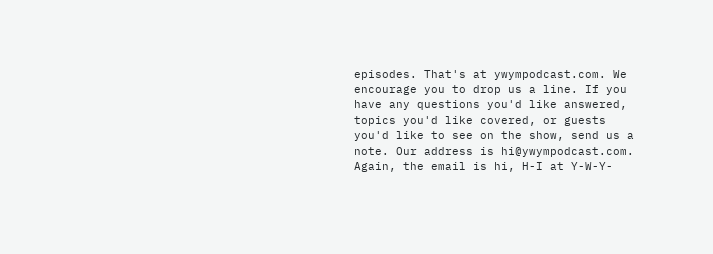episodes. That's at ywympodcast.com. We encourage you to drop us a line. If you have any questions you'd like answered, topics you'd like covered, or guests you'd like to see on the show, send us a note. Our address is hi@ywympodcast.com. Again, the email is hi, H-I at Y-W-Y-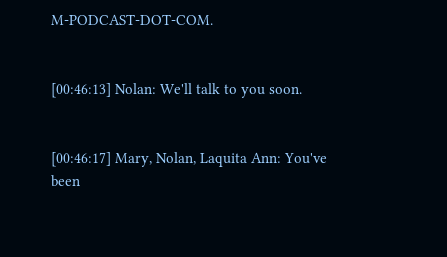M-PODCAST-DOT-COM.


[00:46:13] Nolan: We'll talk to you soon.


[00:46:17] Mary, Nolan, Laquita Ann: You've been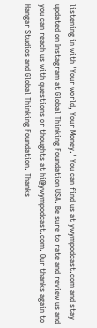listening in with 'Your world, Your Money.' You can find us at ywympodcast.com and stay updated on Instagram at Global Thinking Foundation USA. Be sure to rate and review us and you can reach us with questions or thoughts at hi@ywympodcast.com. Our thanks again to Hangar Studios and Global Thinking Foundation. Thanks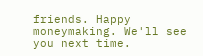friends. Happy moneymaking. We'll see you next time.